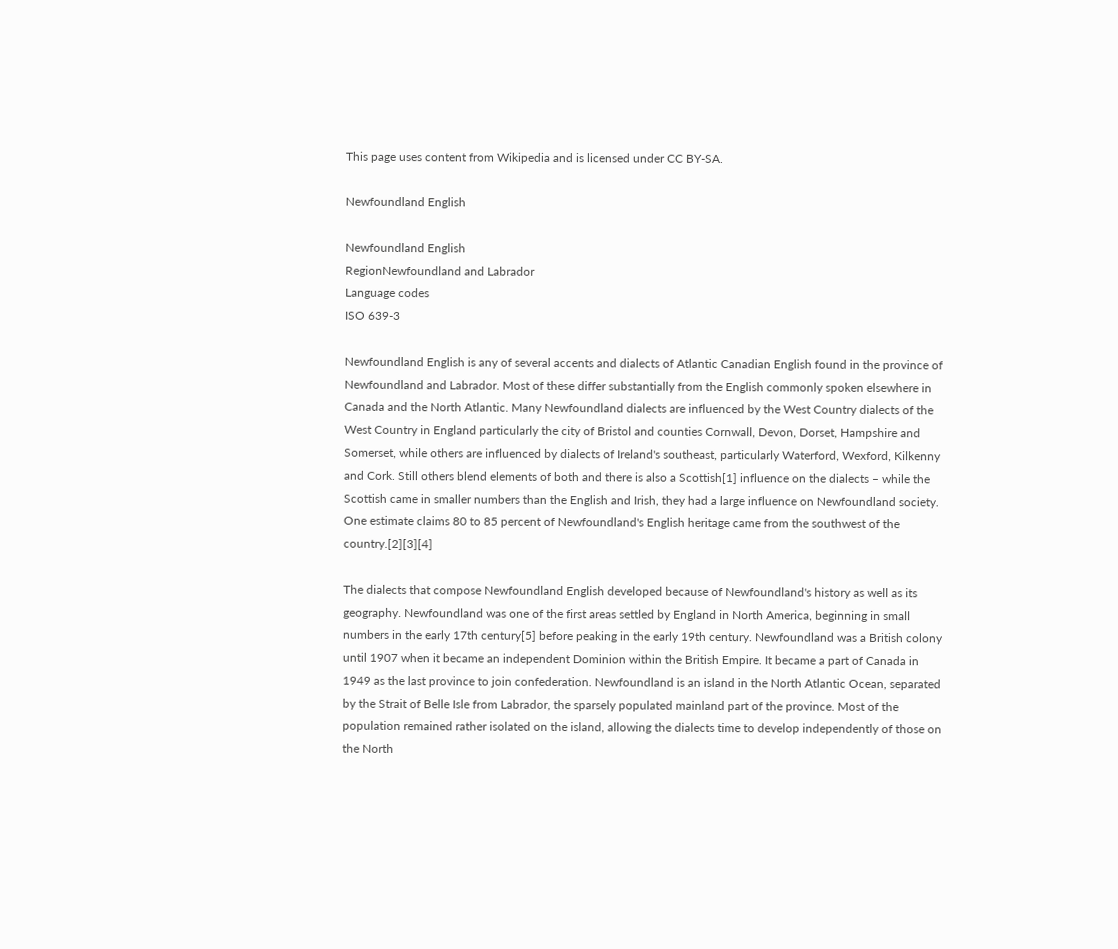This page uses content from Wikipedia and is licensed under CC BY-SA.

Newfoundland English

Newfoundland English
RegionNewfoundland and Labrador
Language codes
ISO 639-3

Newfoundland English is any of several accents and dialects of Atlantic Canadian English found in the province of Newfoundland and Labrador. Most of these differ substantially from the English commonly spoken elsewhere in Canada and the North Atlantic. Many Newfoundland dialects are influenced by the West Country dialects of the West Country in England particularly the city of Bristol and counties Cornwall, Devon, Dorset, Hampshire and Somerset, while others are influenced by dialects of Ireland's southeast, particularly Waterford, Wexford, Kilkenny and Cork. Still others blend elements of both and there is also a Scottish[1] influence on the dialects – while the Scottish came in smaller numbers than the English and Irish, they had a large influence on Newfoundland society. One estimate claims 80 to 85 percent of Newfoundland's English heritage came from the southwest of the country.[2][3][4]

The dialects that compose Newfoundland English developed because of Newfoundland's history as well as its geography. Newfoundland was one of the first areas settled by England in North America, beginning in small numbers in the early 17th century[5] before peaking in the early 19th century. Newfoundland was a British colony until 1907 when it became an independent Dominion within the British Empire. It became a part of Canada in 1949 as the last province to join confederation. Newfoundland is an island in the North Atlantic Ocean, separated by the Strait of Belle Isle from Labrador, the sparsely populated mainland part of the province. Most of the population remained rather isolated on the island, allowing the dialects time to develop independently of those on the North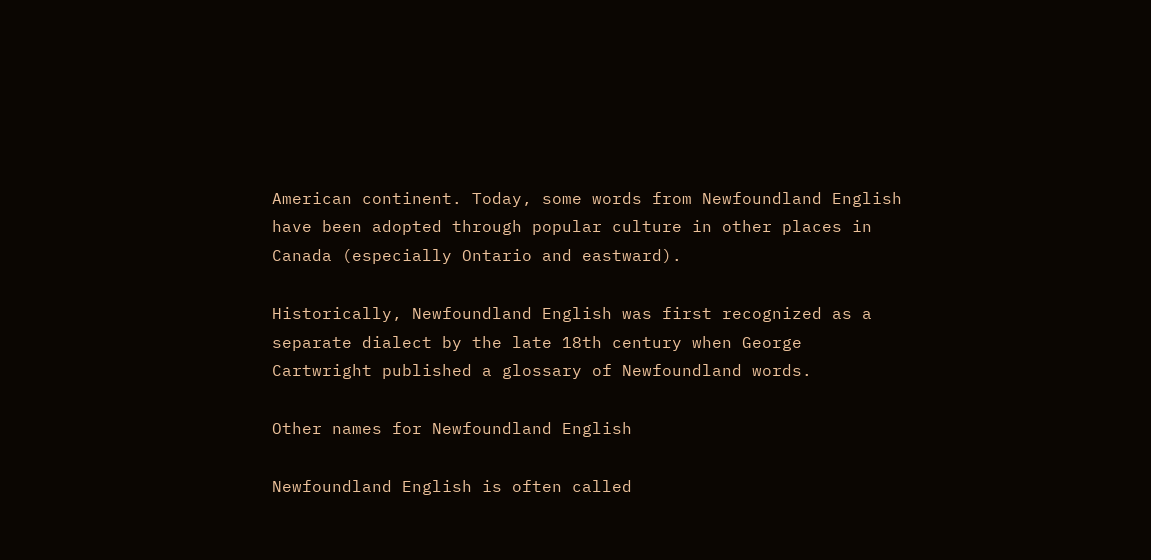American continent. Today, some words from Newfoundland English have been adopted through popular culture in other places in Canada (especially Ontario and eastward).

Historically, Newfoundland English was first recognized as a separate dialect by the late 18th century when George Cartwright published a glossary of Newfoundland words.

Other names for Newfoundland English

Newfoundland English is often called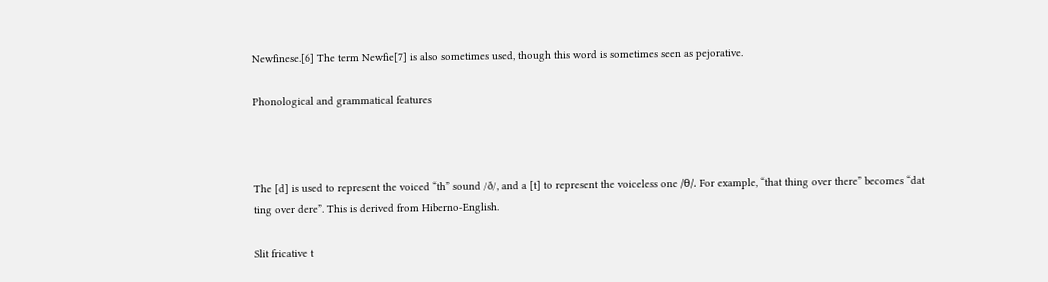Newfinese.[6] The term Newfie[7] is also sometimes used, though this word is sometimes seen as pejorative.

Phonological and grammatical features



The [d] is used to represent the voiced “th” sound /ð/, and a [t] to represent the voiceless one /θ/. For example, “that thing over there” becomes “dat ting over dere”. This is derived from Hiberno-English.

Slit fricative t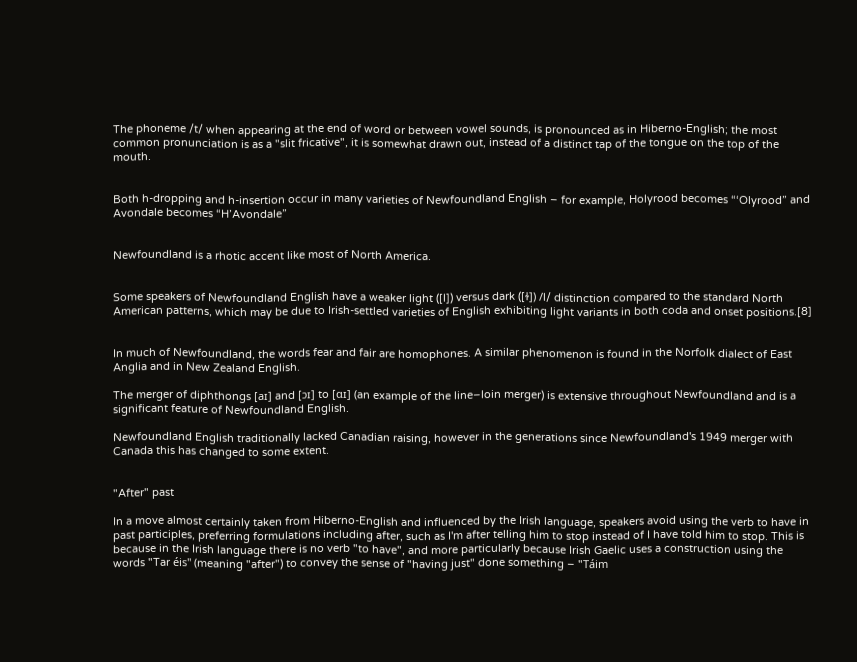The phoneme /t/ when appearing at the end of word or between vowel sounds, is pronounced as in Hiberno-English; the most common pronunciation is as a "slit fricative", it is somewhat drawn out, instead of a distinct tap of the tongue on the top of the mouth.


Both h-dropping and h-insertion occur in many varieties of Newfoundland English – for example, Holyrood becomes “‘Olyrood” and Avondale becomes “H’Avondale”


Newfoundland is a rhotic accent like most of North America.


Some speakers of Newfoundland English have a weaker light ([l]) versus dark ([ɫ]) /l/ distinction compared to the standard North American patterns, which may be due to Irish-settled varieties of English exhibiting light variants in both coda and onset positions.[8]


In much of Newfoundland, the words fear and fair are homophones. A similar phenomenon is found in the Norfolk dialect of East Anglia and in New Zealand English.

The merger of diphthongs [aɪ] and [ɔɪ] to [ɑɪ] (an example of the line–loin merger) is extensive throughout Newfoundland and is a significant feature of Newfoundland English.

Newfoundland English traditionally lacked Canadian raising, however in the generations since Newfoundland's 1949 merger with Canada this has changed to some extent.


"After" past

In a move almost certainly taken from Hiberno-English and influenced by the Irish language, speakers avoid using the verb to have in past participles, preferring formulations including after, such as I'm after telling him to stop instead of I have told him to stop. This is because in the Irish language there is no verb "to have", and more particularly because Irish Gaelic uses a construction using the words "Tar éis" (meaning "after") to convey the sense of "having just" done something – "Táim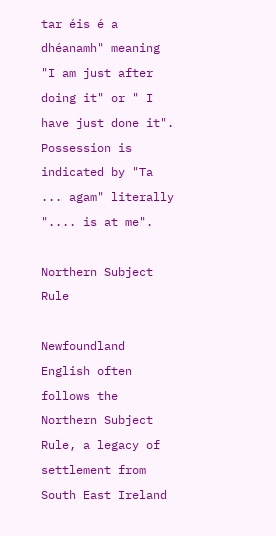tar éis é a dhéanamh" meaning "I am just after doing it" or " I have just done it". Possession is indicated by "Ta ... agam" literally ".... is at me".

Northern Subject Rule

Newfoundland English often follows the Northern Subject Rule, a legacy of settlement from South East Ireland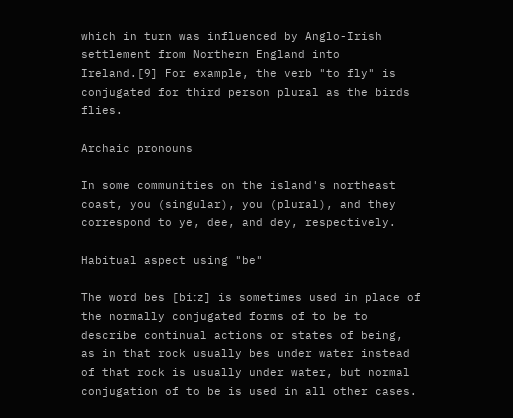which in turn was influenced by Anglo-Irish settlement from Northern England into Ireland.[9] For example, the verb "to fly" is conjugated for third person plural as the birds flies.

Archaic pronouns

In some communities on the island's northeast coast, you (singular), you (plural), and they correspond to ye, dee, and dey, respectively.

Habitual aspect using "be"

The word bes [biːz] is sometimes used in place of the normally conjugated forms of to be to describe continual actions or states of being, as in that rock usually bes under water instead of that rock is usually under water, but normal conjugation of to be is used in all other cases.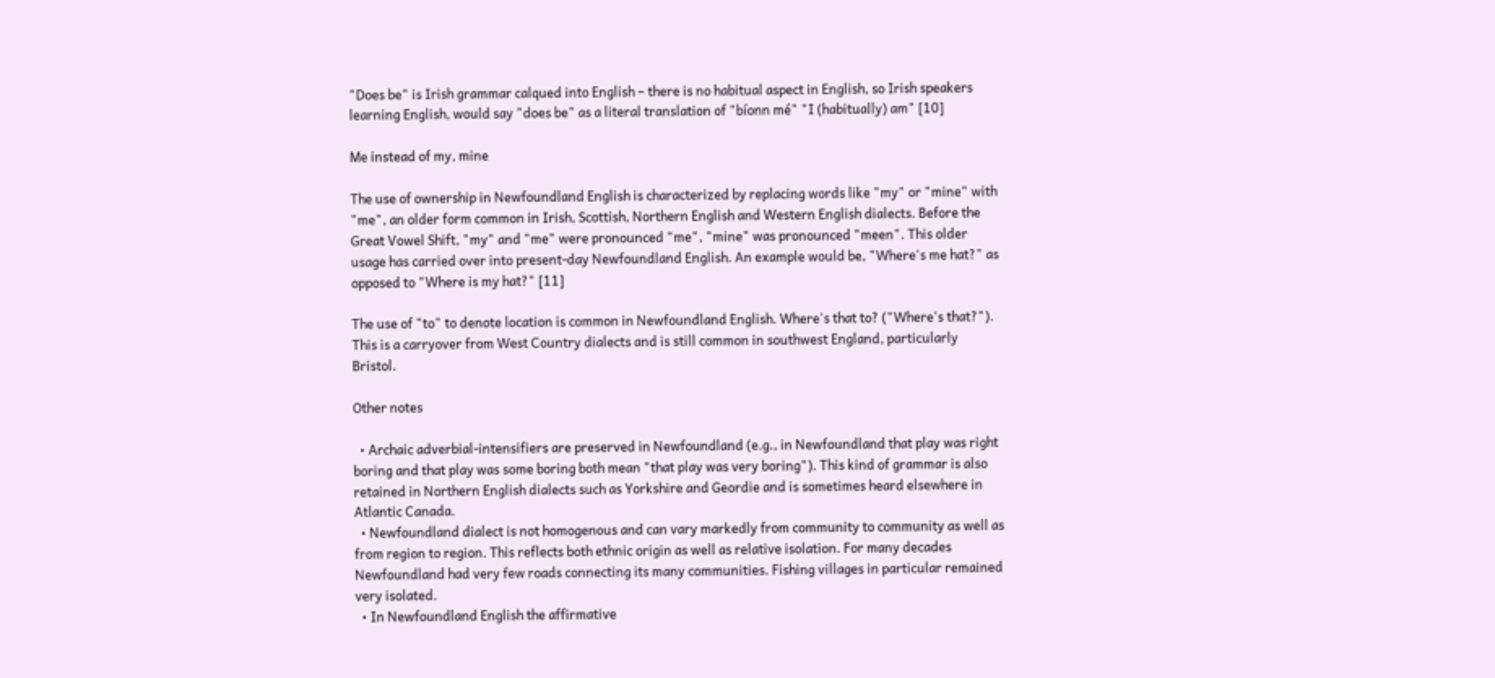"Does be" is Irish grammar calqued into English – there is no habitual aspect in English, so Irish speakers learning English, would say "does be" as a literal translation of "bíonn mé" "I (habitually) am" [10]

Me instead of my, mine

The use of ownership in Newfoundland English is characterized by replacing words like "my" or "mine" with "me", an older form common in Irish, Scottish, Northern English and Western English dialects. Before the Great Vowel Shift, "my" and "me" were pronounced "me", "mine" was pronounced "meen". This older usage has carried over into present-day Newfoundland English. An example would be, "Where's me hat?" as opposed to "Where is my hat?" [11]

The use of "to" to denote location is common in Newfoundland English. Where's that to? ("Where's that?"). This is a carryover from West Country dialects and is still common in southwest England, particularly Bristol.

Other notes

  • Archaic adverbial-intensifiers are preserved in Newfoundland (e.g., in Newfoundland that play was right boring and that play was some boring both mean "that play was very boring"). This kind of grammar is also retained in Northern English dialects such as Yorkshire and Geordie and is sometimes heard elsewhere in Atlantic Canada.
  • Newfoundland dialect is not homogenous and can vary markedly from community to community as well as from region to region. This reflects both ethnic origin as well as relative isolation. For many decades Newfoundland had very few roads connecting its many communities. Fishing villages in particular remained very isolated.
  • In Newfoundland English the affirmative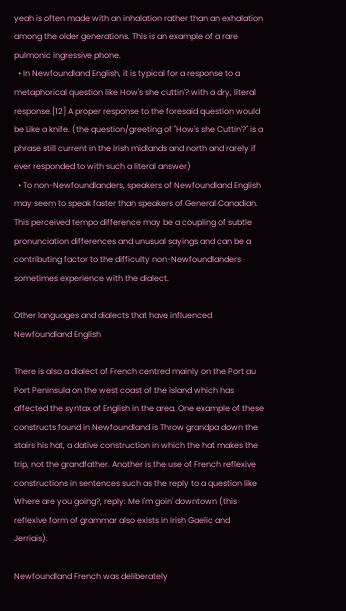yeah is often made with an inhalation rather than an exhalation among the older generations. This is an example of a rare pulmonic ingressive phone.
  • In Newfoundland English, it is typical for a response to a metaphorical question like How's she cuttin'? with a dry, literal response.[12] A proper response to the foresaid question would be Like a knife. (the question/greeting of "How's she Cuttin'?" is a phrase still current in the Irish midlands and north and rarely if ever responded to with such a literal answer)
  • To non-Newfoundlanders, speakers of Newfoundland English may seem to speak faster than speakers of General Canadian. This perceived tempo difference may be a coupling of subtle pronunciation differences and unusual sayings and can be a contributing factor to the difficulty non-Newfoundlanders sometimes experience with the dialect.

Other languages and dialects that have influenced Newfoundland English

There is also a dialect of French centred mainly on the Port au Port Peninsula on the west coast of the island which has affected the syntax of English in the area. One example of these constructs found in Newfoundland is Throw grandpa down the stairs his hat, a dative construction in which the hat makes the trip, not the grandfather. Another is the use of French reflexive constructions in sentences such as the reply to a question like Where are you going?, reply: Me I'm goin' downtown (this reflexive form of grammar also exists in Irish Gaelic and Jerriais).

Newfoundland French was deliberately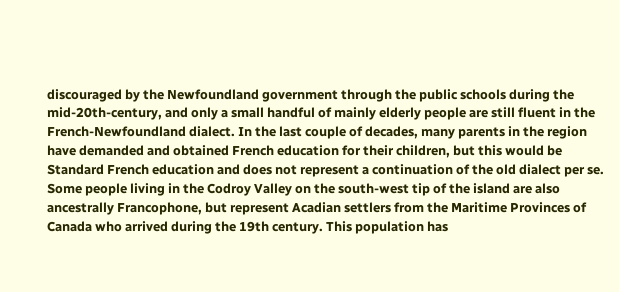discouraged by the Newfoundland government through the public schools during the mid-20th-century, and only a small handful of mainly elderly people are still fluent in the French-Newfoundland dialect. In the last couple of decades, many parents in the region have demanded and obtained French education for their children, but this would be Standard French education and does not represent a continuation of the old dialect per se. Some people living in the Codroy Valley on the south-west tip of the island are also ancestrally Francophone, but represent Acadian settlers from the Maritime Provinces of Canada who arrived during the 19th century. This population has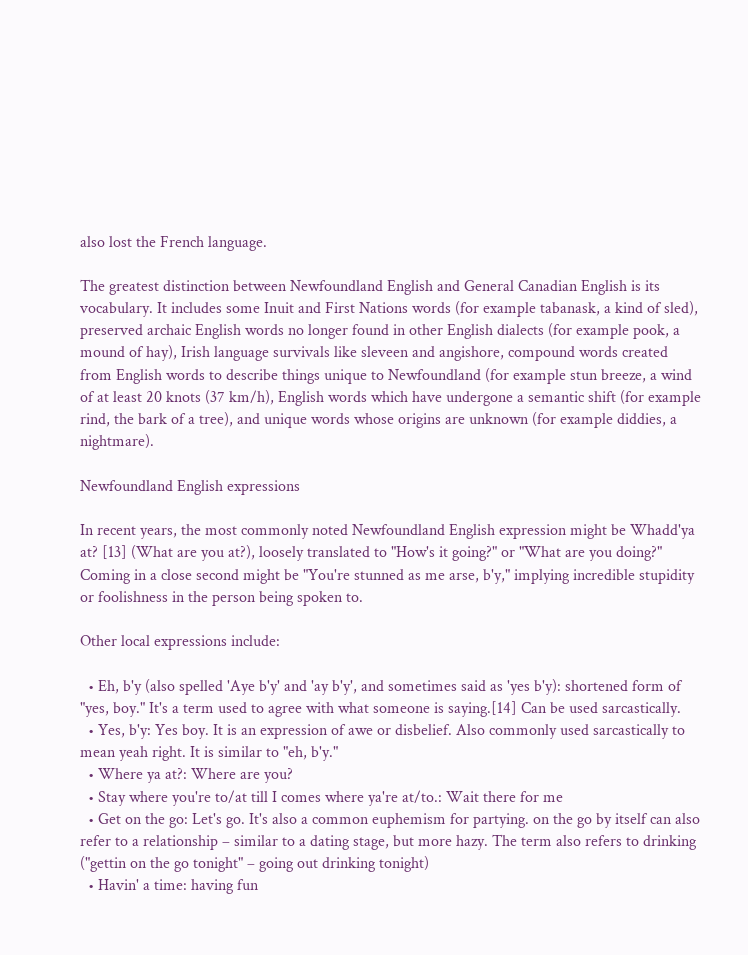also lost the French language.

The greatest distinction between Newfoundland English and General Canadian English is its vocabulary. It includes some Inuit and First Nations words (for example tabanask, a kind of sled), preserved archaic English words no longer found in other English dialects (for example pook, a mound of hay), Irish language survivals like sleveen and angishore, compound words created from English words to describe things unique to Newfoundland (for example stun breeze, a wind of at least 20 knots (37 km/h), English words which have undergone a semantic shift (for example rind, the bark of a tree), and unique words whose origins are unknown (for example diddies, a nightmare).

Newfoundland English expressions

In recent years, the most commonly noted Newfoundland English expression might be Whadd'ya at? [13] (What are you at?), loosely translated to "How's it going?" or "What are you doing?" Coming in a close second might be "You're stunned as me arse, b'y," implying incredible stupidity or foolishness in the person being spoken to.

Other local expressions include:

  • Eh, b'y (also spelled 'Aye b'y' and 'ay b'y', and sometimes said as 'yes b'y): shortened form of "yes, boy." It's a term used to agree with what someone is saying.[14] Can be used sarcastically.
  • Yes, b'y: Yes boy. It is an expression of awe or disbelief. Also commonly used sarcastically to mean yeah right. It is similar to "eh, b'y."
  • Where ya at?: Where are you?
  • Stay where you're to/at till I comes where ya're at/to.: Wait there for me
  • Get on the go: Let's go. It's also a common euphemism for partying. on the go by itself can also refer to a relationship – similar to a dating stage, but more hazy. The term also refers to drinking ("gettin on the go tonight" – going out drinking tonight)
  • Havin' a time: having fun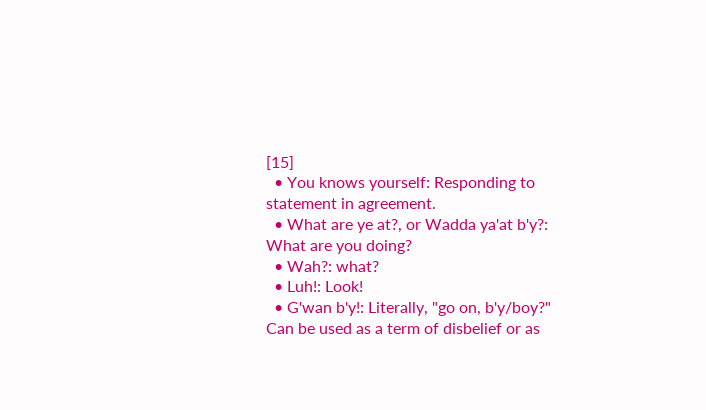[15]
  • You knows yourself: Responding to statement in agreement.
  • What are ye at?, or Wadda ya'at b'y?: What are you doing?
  • Wah?: what?
  • Luh!: Look!
  • G'wan b'y!: Literally, "go on, b'y/boy?" Can be used as a term of disbelief or as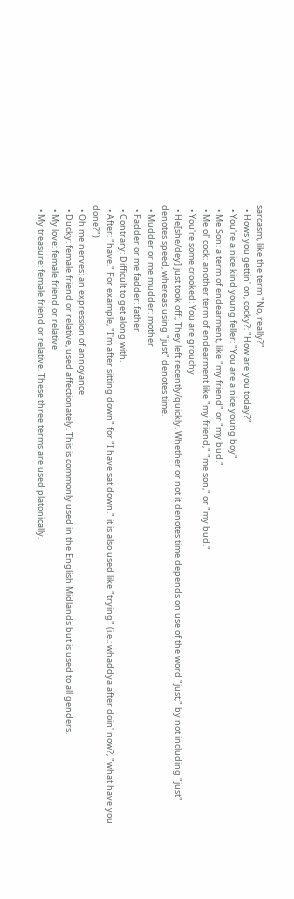sarcasm, like the term "No, really?"
  • Hows you gettin' on, cocky?: "How are you today?"
  • You're a nice kind young feller: "You are a nice young boy"
  • Me Son: a term of endearment, like "my friend" or "my bud."
  • Me ol' cock: another term of endearment like "my friend," "me son," or "my bud."
  • You're some crooked: You are grouchy
  • He[she/dey] just took off:, They left recently/quickly. Whether or not it denotes time depends on use of the word "just;" by not including "just" denotes speed, whereas using "just" denotes time.
  • Mudder or me mudder: mother
  • Fadder or me fadder: father
  • Contrary: Difficult to get along with.
  • After: "have." For example, "I'm after sitting down" for "I have sat down." it is also used like "trying" (i.e.: whaddya after doin' now?, "what have you done?")
  • Oh me nerves: an expression of annoyance
  • Ducky: female friend or relative, used affectionately. This is commonly used in the English Midlands but is used to all genders.
  • My love: female friend or relative
  • My treasure: female friend or relative. These three terms are used platonically.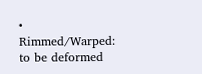• Rimmed/Warped: to be deformed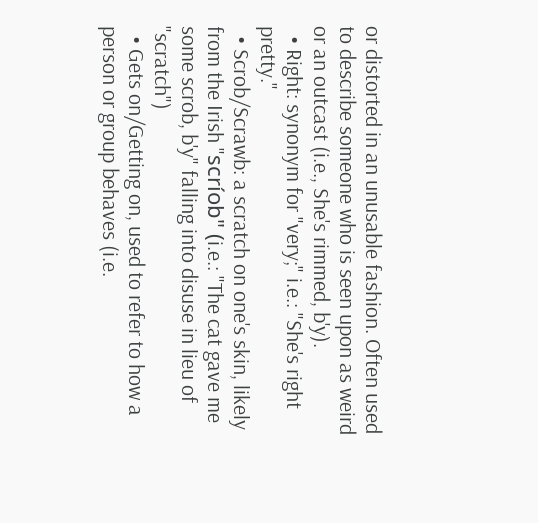or distorted in an unusable fashion. Often used to describe someone who is seen upon as weird or an outcast (i.e., She's rimmed, b'y).
  • Right: synonym for "very;" i.e.: "She's right pretty."
  • Scrob/Scrawb: a scratch on one's skin, likely from the Irish "scríob" (i.e.: "The cat gave me some scrob, b'y" falling into disuse in lieu of "scratch")
  • Gets on/Getting on, used to refer to how a person or group behaves (i.e.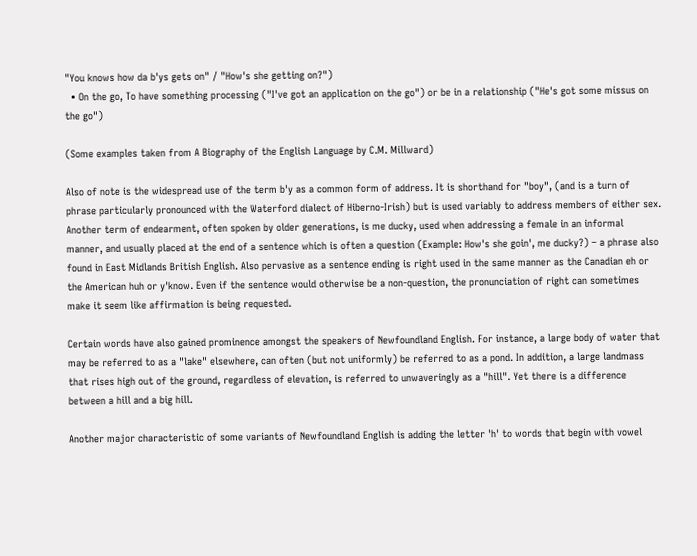"You knows how da b'ys gets on" / "How's she getting on?")
  • On the go, To have something processing ("I've got an application on the go") or be in a relationship ("He's got some missus on the go")

(Some examples taken from A Biography of the English Language by C.M. Millward)

Also of note is the widespread use of the term b'y as a common form of address. It is shorthand for "boy", (and is a turn of phrase particularly pronounced with the Waterford dialect of Hiberno-Irish) but is used variably to address members of either sex. Another term of endearment, often spoken by older generations, is me ducky, used when addressing a female in an informal manner, and usually placed at the end of a sentence which is often a question (Example: How's she goin', me ducky?) – a phrase also found in East Midlands British English. Also pervasive as a sentence ending is right used in the same manner as the Canadian eh or the American huh or y'know. Even if the sentence would otherwise be a non-question, the pronunciation of right can sometimes make it seem like affirmation is being requested.

Certain words have also gained prominence amongst the speakers of Newfoundland English. For instance, a large body of water that may be referred to as a "lake" elsewhere, can often (but not uniformly) be referred to as a pond. In addition, a large landmass that rises high out of the ground, regardless of elevation, is referred to unwaveringly as a "hill". Yet there is a difference between a hill and a big hill.

Another major characteristic of some variants of Newfoundland English is adding the letter 'h' to words that begin with vowel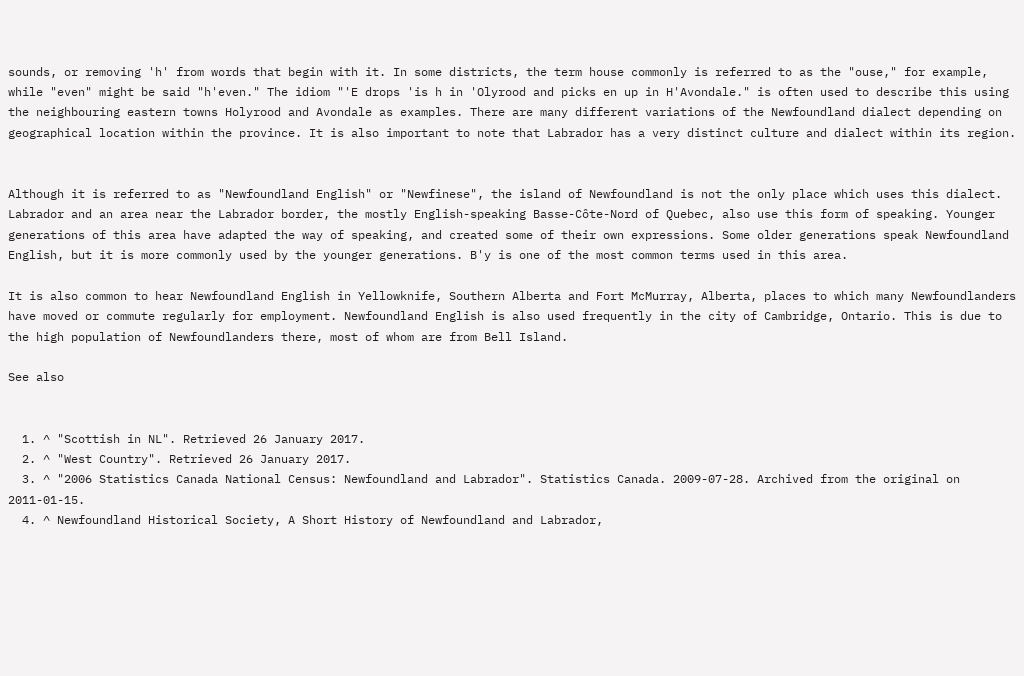sounds, or removing 'h' from words that begin with it. In some districts, the term house commonly is referred to as the "ouse," for example, while "even" might be said "h'even." The idiom "'E drops 'is h in 'Olyrood and picks en up in H'Avondale." is often used to describe this using the neighbouring eastern towns Holyrood and Avondale as examples. There are many different variations of the Newfoundland dialect depending on geographical location within the province. It is also important to note that Labrador has a very distinct culture and dialect within its region.


Although it is referred to as "Newfoundland English" or "Newfinese", the island of Newfoundland is not the only place which uses this dialect. Labrador and an area near the Labrador border, the mostly English-speaking Basse-Côte-Nord of Quebec, also use this form of speaking. Younger generations of this area have adapted the way of speaking, and created some of their own expressions. Some older generations speak Newfoundland English, but it is more commonly used by the younger generations. B'y is one of the most common terms used in this area.

It is also common to hear Newfoundland English in Yellowknife, Southern Alberta and Fort McMurray, Alberta, places to which many Newfoundlanders have moved or commute regularly for employment. Newfoundland English is also used frequently in the city of Cambridge, Ontario. This is due to the high population of Newfoundlanders there, most of whom are from Bell Island.

See also


  1. ^ "Scottish in NL". Retrieved 26 January 2017.
  2. ^ "West Country". Retrieved 26 January 2017.
  3. ^ "2006 Statistics Canada National Census: Newfoundland and Labrador". Statistics Canada. 2009-07-28. Archived from the original on 2011-01-15.
  4. ^ Newfoundland Historical Society, A Short History of Newfoundland and Labrador,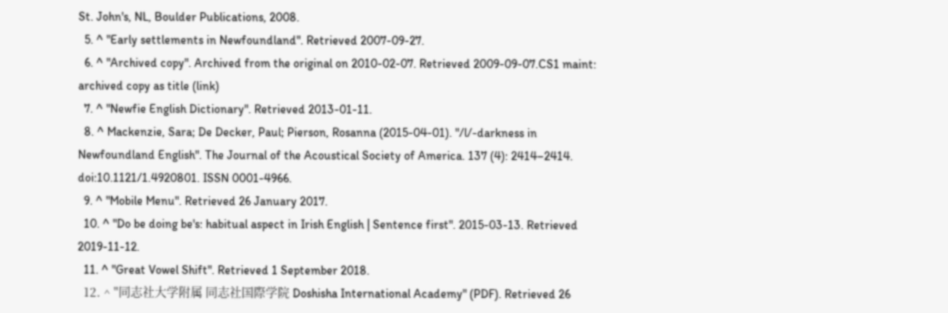St. John's, NL, Boulder Publications, 2008.
  5. ^ "Early settlements in Newfoundland". Retrieved 2007-09-27.
  6. ^ "Archived copy". Archived from the original on 2010-02-07. Retrieved 2009-09-07.CS1 maint: archived copy as title (link)
  7. ^ "Newfie English Dictionary". Retrieved 2013-01-11.
  8. ^ Mackenzie, Sara; De Decker, Paul; Pierson, Rosanna (2015-04-01). "/l/-darkness in Newfoundland English". The Journal of the Acoustical Society of America. 137 (4): 2414–2414. doi:10.1121/1.4920801. ISSN 0001-4966.
  9. ^ "Mobile Menu". Retrieved 26 January 2017.
  10. ^ "Do be doing be's: habitual aspect in Irish English | Sentence first". 2015-03-13. Retrieved 2019-11-12.
  11. ^ "Great Vowel Shift". Retrieved 1 September 2018.
  12. ^ "同志社大学附属 同志社国際学院 Doshisha International Academy" (PDF). Retrieved 26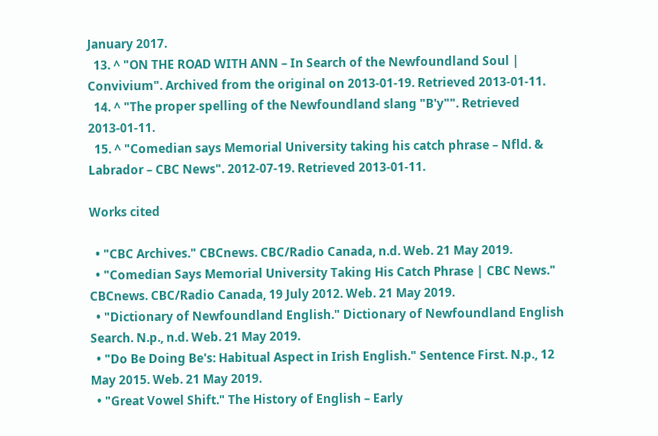January 2017.
  13. ^ "ON THE ROAD WITH ANN – In Search of the Newfoundland Soul | Convivium". Archived from the original on 2013-01-19. Retrieved 2013-01-11.
  14. ^ "The proper spelling of the Newfoundland slang "B'y"". Retrieved 2013-01-11.
  15. ^ "Comedian says Memorial University taking his catch phrase – Nfld. & Labrador – CBC News". 2012-07-19. Retrieved 2013-01-11.

Works cited

  • "CBC Archives." CBCnews. CBC/Radio Canada, n.d. Web. 21 May 2019.
  • "Comedian Says Memorial University Taking His Catch Phrase | CBC News." CBCnews. CBC/Radio Canada, 19 July 2012. Web. 21 May 2019.
  • "Dictionary of Newfoundland English." Dictionary of Newfoundland English Search. N.p., n.d. Web. 21 May 2019.
  • "Do Be Doing Be's: Habitual Aspect in Irish English." Sentence First. N.p., 12 May 2015. Web. 21 May 2019.
  • "Great Vowel Shift." The History of English – Early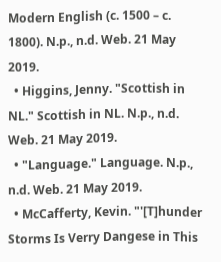Modern English (c. 1500 – c. 1800). N.p., n.d. Web. 21 May 2019.
  • Higgins, Jenny. "Scottish in NL." Scottish in NL. N.p., n.d. Web. 21 May 2019.
  • "Language." Language. N.p., n.d. Web. 21 May 2019.
  • McCafferty, Kevin. "'[T]hunder Storms Is Verry Dangese in This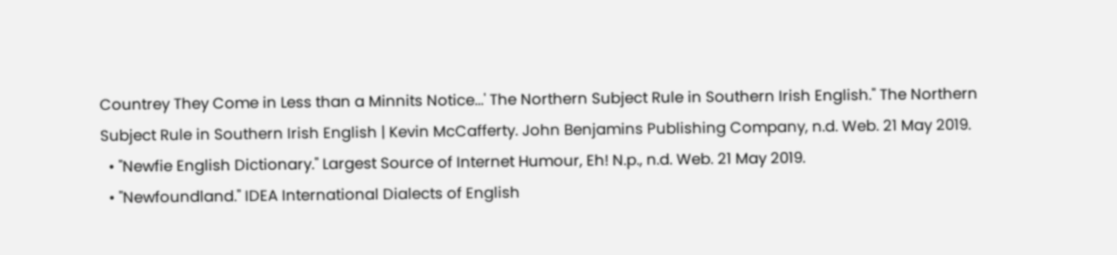Countrey They Come in Less than a Minnits Notice...' The Northern Subject Rule in Southern Irish English." The Northern Subject Rule in Southern Irish English | Kevin McCafferty. John Benjamins Publishing Company, n.d. Web. 21 May 2019.
  • "Newfie English Dictionary." Largest Source of Internet Humour, Eh! N.p., n.d. Web. 21 May 2019.
  • "Newfoundland." IDEA International Dialects of English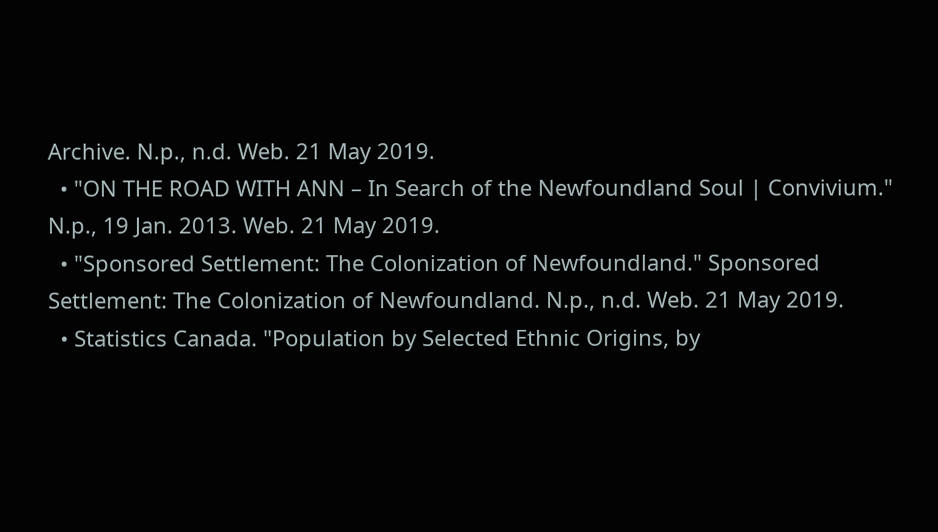Archive. N.p., n.d. Web. 21 May 2019.
  • "ON THE ROAD WITH ANN – In Search of the Newfoundland Soul | Convivium." N.p., 19 Jan. 2013. Web. 21 May 2019.
  • "Sponsored Settlement: The Colonization of Newfoundland." Sponsored Settlement: The Colonization of Newfoundland. N.p., n.d. Web. 21 May 2019.
  • Statistics Canada. "Population by Selected Ethnic Origins, by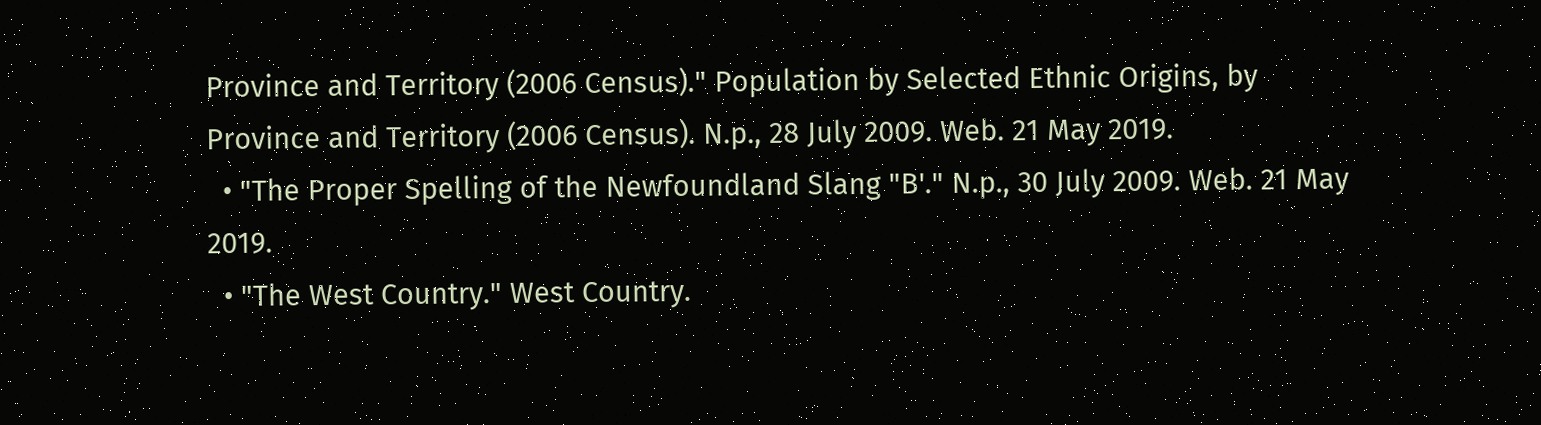Province and Territory (2006 Census)." Population by Selected Ethnic Origins, by Province and Territory (2006 Census). N.p., 28 July 2009. Web. 21 May 2019.
  • "The Proper Spelling of the Newfoundland Slang "B'." N.p., 30 July 2009. Web. 21 May 2019.
  • "The West Country." West Country.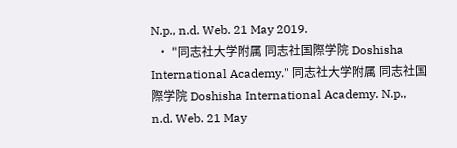N.p., n.d. Web. 21 May 2019.
  • "同志社大学附属 同志社国際学院 Doshisha International Academy." 同志社大学附属 同志社国際学院 Doshisha International Academy. N.p., n.d. Web. 21 May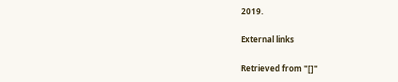2019.

External links

Retrieved from "[]"